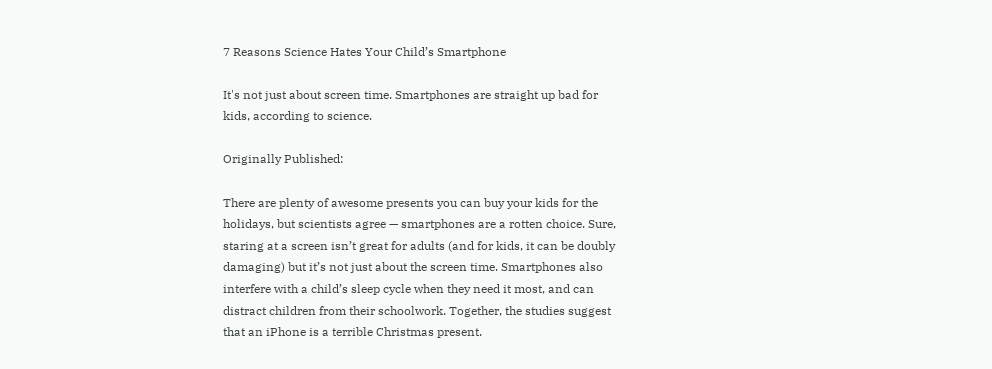7 Reasons Science Hates Your Child’s Smartphone

It's not just about screen time. Smartphones are straight up bad for kids, according to science.

Originally Published:

There are plenty of awesome presents you can buy your kids for the holidays, but scientists agree — smartphones are a rotten choice. Sure, staring at a screen isn’t great for adults (and for kids, it can be doubly damaging) but it’s not just about the screen time. Smartphones also interfere with a child’s sleep cycle when they need it most, and can distract children from their schoolwork. Together, the studies suggest that an iPhone is a terrible Christmas present.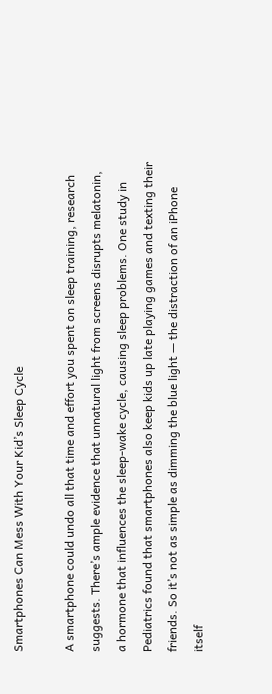Smartphones Can Mess With Your Kid’s Sleep Cycle

A smartphone could undo all that time and effort you spent on sleep training, research suggests. There’s ample evidence that unnatural light from screens disrupts melatonin, a hormone that influences the sleep-wake cycle, causing sleep problems. One study in Pediatrics found that smartphones also keep kids up late playing games and texting their friends. So it’s not as simple as dimming the blue light — the distraction of an iPhone itself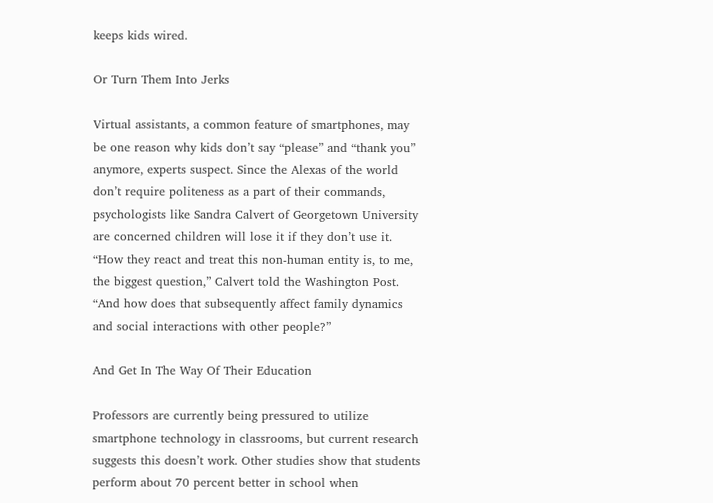keeps kids wired.

Or Turn Them Into Jerks

Virtual assistants, a common feature of smartphones, may be one reason why kids don’t say “please” and “thank you” anymore, experts suspect. Since the Alexas of the world don’t require politeness as a part of their commands, psychologists like Sandra Calvert of Georgetown University are concerned children will lose it if they don’t use it. “How they react and treat this non-human entity is, to me, the biggest question,” Calvert told the Washington Post. “And how does that subsequently affect family dynamics and social interactions with other people?”

And Get In The Way Of Their Education

Professors are currently being pressured to utilize smartphone technology in classrooms, but current research suggests this doesn’t work. Other studies show that students perform about 70 percent better in school when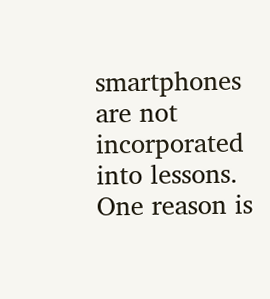smartphones are not incorporated into lessons. One reason is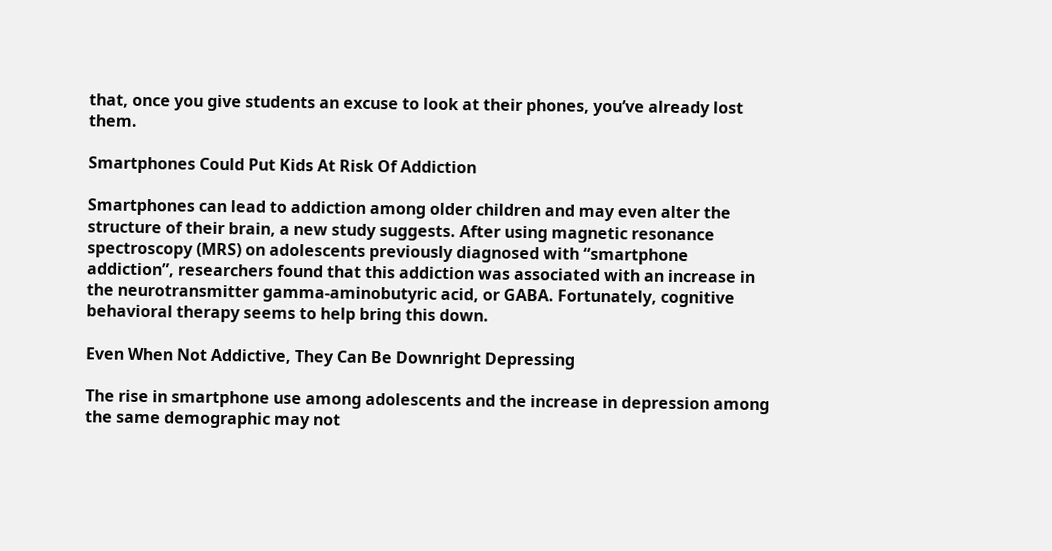that, once you give students an excuse to look at their phones, you’ve already lost them.

Smartphones Could Put Kids At Risk Of Addiction

Smartphones can lead to addiction among older children and may even alter the structure of their brain, a new study suggests. After using magnetic resonance spectroscopy (MRS) on adolescents previously diagnosed with “smartphone addiction”, researchers found that this addiction was associated with an increase in the neurotransmitter gamma-aminobutyric acid, or GABA. Fortunately, cognitive behavioral therapy seems to help bring this down.

Even When Not Addictive, They Can Be Downright Depressing

The rise in smartphone use among adolescents and the increase in depression among the same demographic may not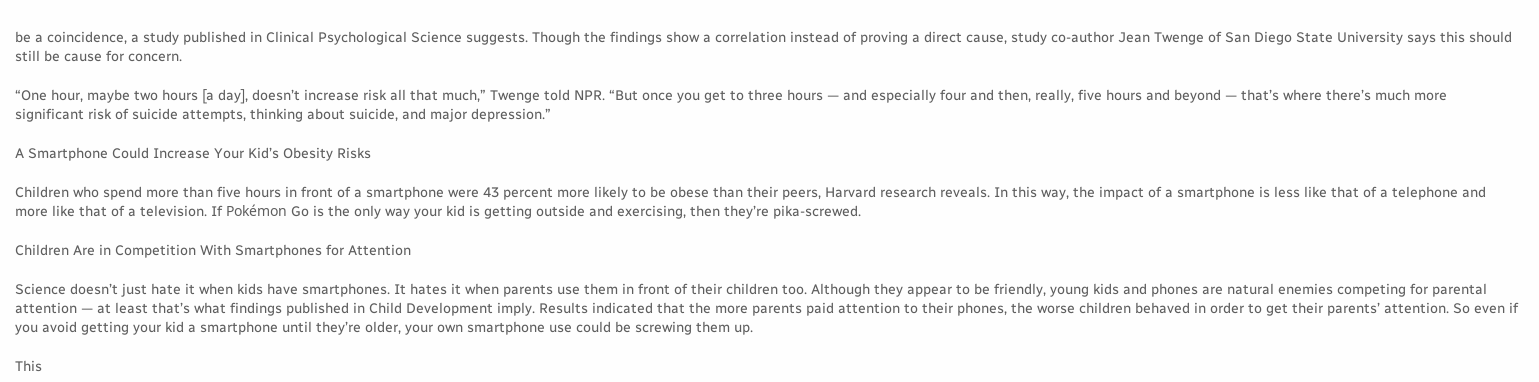be a coincidence, a study published in Clinical Psychological Science suggests. Though the findings show a correlation instead of proving a direct cause, study co-author Jean Twenge of San Diego State University says this should still be cause for concern.

“One hour, maybe two hours [a day], doesn’t increase risk all that much,” Twenge told NPR. “But once you get to three hours — and especially four and then, really, five hours and beyond — that’s where there’s much more significant risk of suicide attempts, thinking about suicide, and major depression.”

A Smartphone Could Increase Your Kid’s Obesity Risks

Children who spend more than five hours in front of a smartphone were 43 percent more likely to be obese than their peers, Harvard research reveals. In this way, the impact of a smartphone is less like that of a telephone and more like that of a television. If Pokémon Go is the only way your kid is getting outside and exercising, then they’re pika-screwed.

Children Are in Competition With Smartphones for Attention

Science doesn’t just hate it when kids have smartphones. It hates it when parents use them in front of their children too. Although they appear to be friendly, young kids and phones are natural enemies competing for parental attention — at least that’s what findings published in Child Development imply. Results indicated that the more parents paid attention to their phones, the worse children behaved in order to get their parents’ attention. So even if you avoid getting your kid a smartphone until they’re older, your own smartphone use could be screwing them up.

This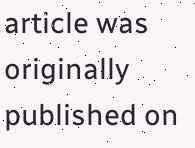article was originally published on